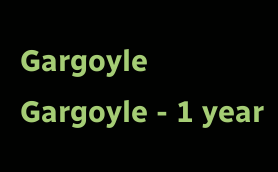Gargoyle Gargoyle - 1 year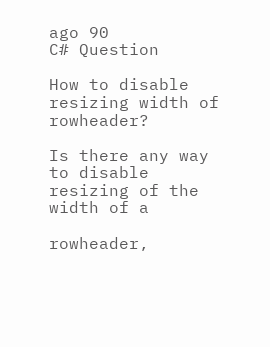ago 90
C# Question

How to disable resizing width of rowheader?

Is there any way to disable resizing of the width of a

rowheader,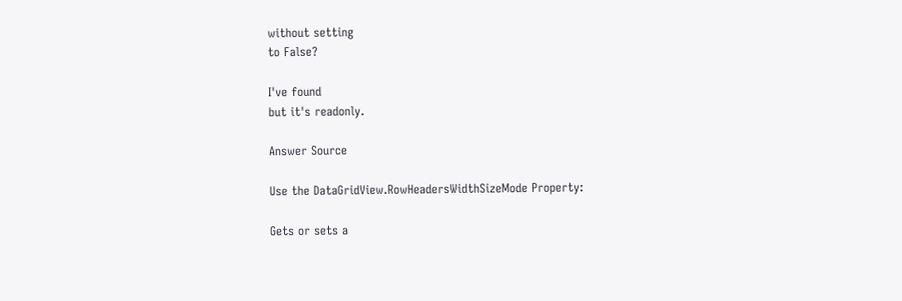without setting
to False?

I've found
but it's readonly.

Answer Source

Use the DataGridView.RowHeadersWidthSizeMode Property:

Gets or sets a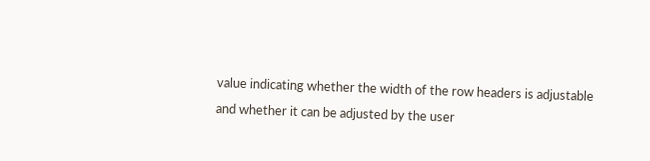value indicating whether the width of the row headers is adjustable and whether it can be adjusted by the user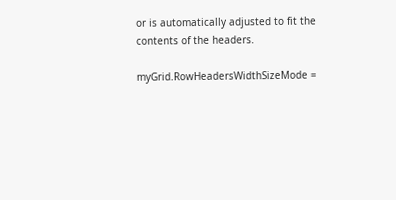or is automatically adjusted to fit the contents of the headers.

myGrid.RowHeadersWidthSizeMode =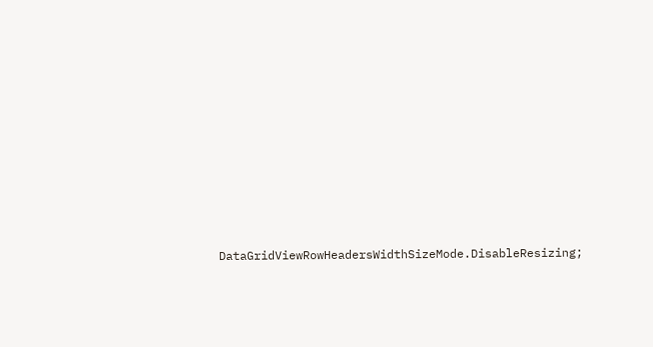DataGridViewRowHeadersWidthSizeMode.DisableResizing;